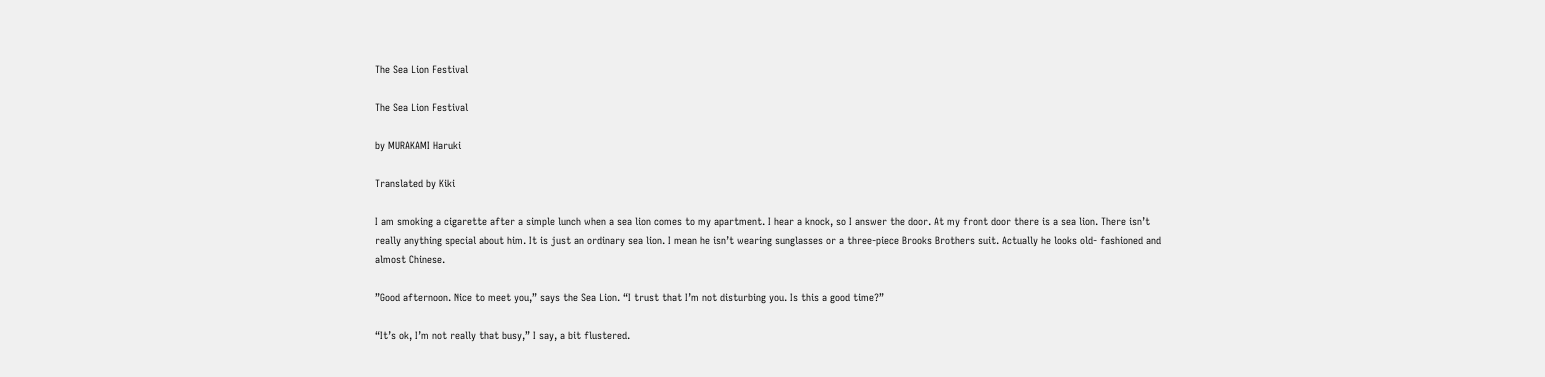The Sea Lion Festival

The Sea Lion Festival

by MURAKAMI Haruki

Translated by Kiki

I am smoking a cigarette after a simple lunch when a sea lion comes to my apartment. I hear a knock, so I answer the door. At my front door there is a sea lion. There isn’t really anything special about him. It is just an ordinary sea lion. I mean he isn’t wearing sunglasses or a three-piece Brooks Brothers suit. Actually he looks old- fashioned and almost Chinese.

”Good afternoon. Nice to meet you,” says the Sea Lion. “I trust that I’m not disturbing you. Is this a good time?”

“It’s ok, I’m not really that busy,” I say, a bit flustered.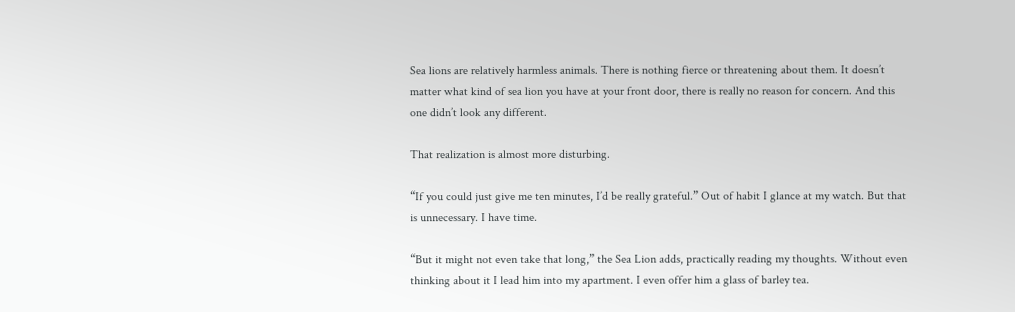Sea lions are relatively harmless animals. There is nothing fierce or threatening about them. It doesn’t matter what kind of sea lion you have at your front door, there is really no reason for concern. And this one didn’t look any different.

That realization is almost more disturbing.

“If you could just give me ten minutes, I’d be really grateful.” Out of habit I glance at my watch. But that is unnecessary. I have time.

“But it might not even take that long,” the Sea Lion adds, practically reading my thoughts. Without even thinking about it I lead him into my apartment. I even offer him a glass of barley tea.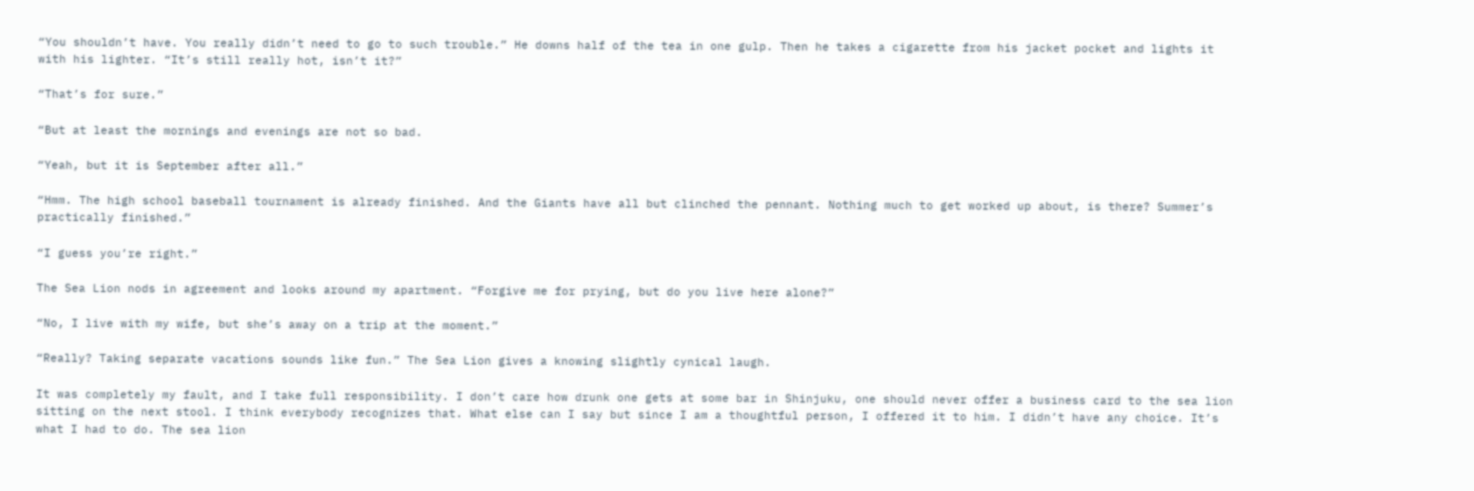“You shouldn’t have. You really didn’t need to go to such trouble.” He downs half of the tea in one gulp. Then he takes a cigarette from his jacket pocket and lights it with his lighter. “It’s still really hot, isn’t it?”

“That’s for sure.”

“But at least the mornings and evenings are not so bad.

“Yeah, but it is September after all.”

“Hmm. The high school baseball tournament is already finished. And the Giants have all but clinched the pennant. Nothing much to get worked up about, is there? Summer’s practically finished.”

“I guess you’re right.”

The Sea Lion nods in agreement and looks around my apartment. “Forgive me for prying, but do you live here alone?”

“No, I live with my wife, but she’s away on a trip at the moment.”

“Really? Taking separate vacations sounds like fun.” The Sea Lion gives a knowing slightly cynical laugh.

It was completely my fault, and I take full responsibility. I don’t care how drunk one gets at some bar in Shinjuku, one should never offer a business card to the sea lion sitting on the next stool. I think everybody recognizes that. What else can I say but since I am a thoughtful person, I offered it to him. I didn’t have any choice. It’s what I had to do. The sea lion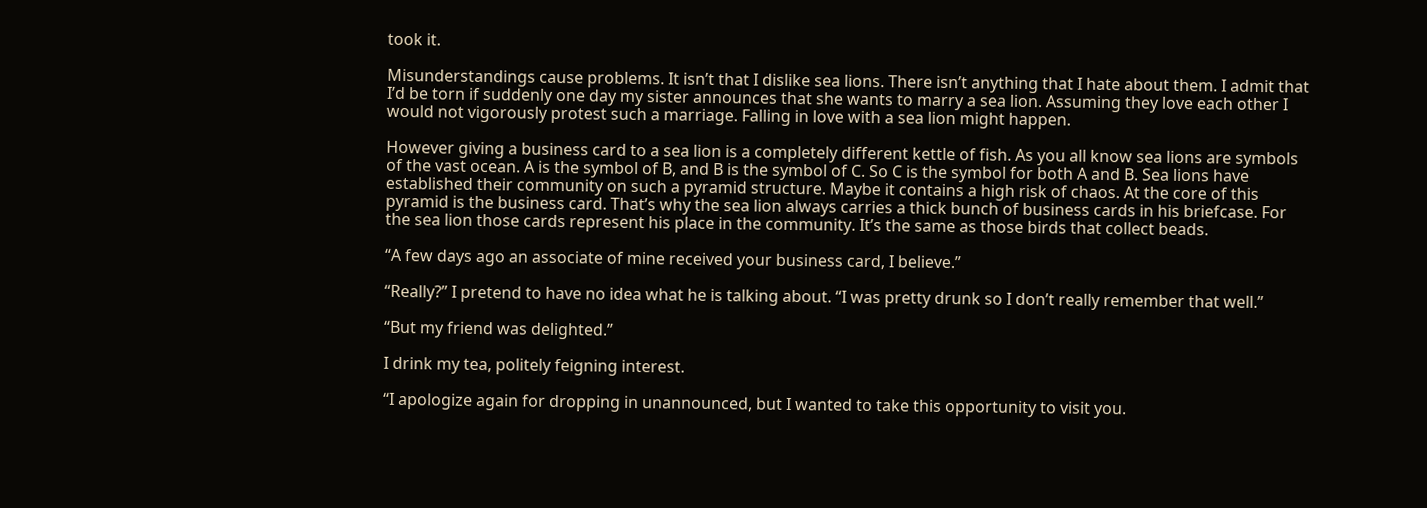took it.

Misunderstandings cause problems. It isn’t that I dislike sea lions. There isn’t anything that I hate about them. I admit that I’d be torn if suddenly one day my sister announces that she wants to marry a sea lion. Assuming they love each other I would not vigorously protest such a marriage. Falling in love with a sea lion might happen.

However giving a business card to a sea lion is a completely different kettle of fish. As you all know sea lions are symbols of the vast ocean. A is the symbol of B, and B is the symbol of C. So C is the symbol for both A and B. Sea lions have established their community on such a pyramid structure. Maybe it contains a high risk of chaos. At the core of this pyramid is the business card. That’s why the sea lion always carries a thick bunch of business cards in his briefcase. For the sea lion those cards represent his place in the community. It’s the same as those birds that collect beads.

“A few days ago an associate of mine received your business card, I believe.”

“Really?” I pretend to have no idea what he is talking about. “I was pretty drunk so I don’t really remember that well.”

“But my friend was delighted.”

I drink my tea, politely feigning interest.

“I apologize again for dropping in unannounced, but I wanted to take this opportunity to visit you.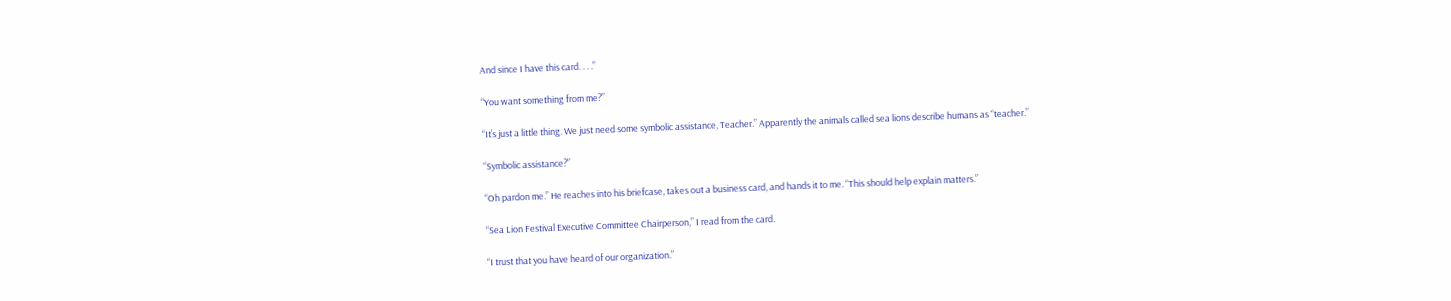And since I have this card. . . .”

“You want something from me?”

“It’s just a little thing. We just need some symbolic assistance, Teacher.” Apparently the animals called sea lions describe humans as “teacher.”

“Symbolic assistance?”

“Oh pardon me.” He reaches into his briefcase, takes out a business card, and hands it to me. “This should help explain matters.”

“Sea Lion Festival Executive Committee Chairperson,” I read from the card.

“I trust that you have heard of our organization.”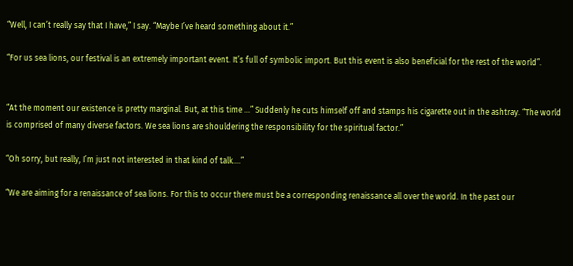“Well, I can’t really say that I have,” I say. “Maybe I’ve heard something about it.”

“For us sea lions, our festival is an extremely important event. It’s full of symbolic import. But this event is also beneficial for the rest of the world”.


“At the moment our existence is pretty marginal. But, at this time …” Suddenly he cuts himself off and stamps his cigarette out in the ashtray. “The world is comprised of many diverse factors. We sea lions are shouldering the responsibility for the spiritual factor.”

“Oh sorry, but really, I’m just not interested in that kind of talk….”

“We are aiming for a renaissance of sea lions. For this to occur there must be a corresponding renaissance all over the world. In the past our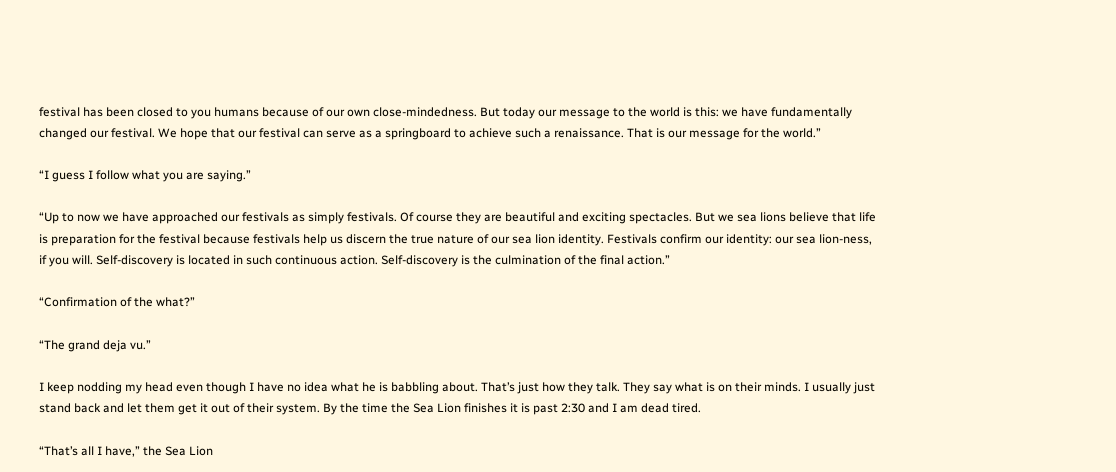festival has been closed to you humans because of our own close-mindedness. But today our message to the world is this: we have fundamentally changed our festival. We hope that our festival can serve as a springboard to achieve such a renaissance. That is our message for the world.”

“I guess I follow what you are saying.”

“Up to now we have approached our festivals as simply festivals. Of course they are beautiful and exciting spectacles. But we sea lions believe that life is preparation for the festival because festivals help us discern the true nature of our sea lion identity. Festivals confirm our identity: our sea lion-ness, if you will. Self-discovery is located in such continuous action. Self-discovery is the culmination of the final action.”

“Confirmation of the what?”

“The grand deja vu.”

I keep nodding my head even though I have no idea what he is babbling about. That’s just how they talk. They say what is on their minds. I usually just stand back and let them get it out of their system. By the time the Sea Lion finishes it is past 2:30 and I am dead tired.

“That’s all I have,” the Sea Lion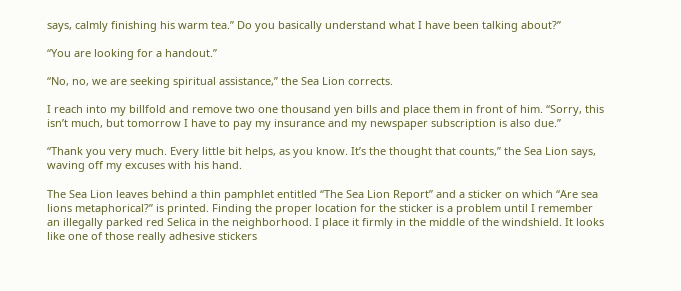says, calmly finishing his warm tea.” Do you basically understand what I have been talking about?”

“You are looking for a handout.”

“No, no, we are seeking spiritual assistance,” the Sea Lion corrects.

I reach into my billfold and remove two one thousand yen bills and place them in front of him. “Sorry, this isn’t much, but tomorrow I have to pay my insurance and my newspaper subscription is also due.”

“Thank you very much. Every little bit helps, as you know. It’s the thought that counts,” the Sea Lion says, waving off my excuses with his hand.

The Sea Lion leaves behind a thin pamphlet entitled “The Sea Lion Report” and a sticker on which “Are sea lions metaphorical?” is printed. Finding the proper location for the sticker is a problem until I remember an illegally parked red Selica in the neighborhood. I place it firmly in the middle of the windshield. It looks like one of those really adhesive stickers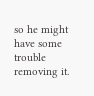so he might have some trouble removing it.